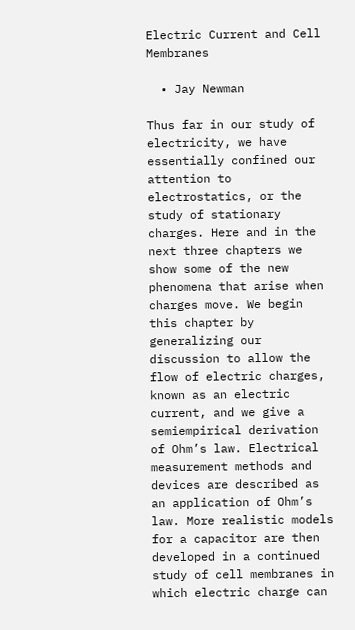Electric Current and Cell Membranes

  • Jay Newman

Thus far in our study of electricity, we have essentially confined our attention to electrostatics, or the study of stationary charges. Here and in the next three chapters we show some of the new phenomena that arise when charges move. We begin this chapter by generalizing our discussion to allow the flow of electric charges, known as an electric current, and we give a semiempirical derivation of Ohm’s law. Electrical measurement methods and devices are described as an application of Ohm’s law. More realistic models for a capacitor are then developed in a continued study of cell membranes in which electric charge can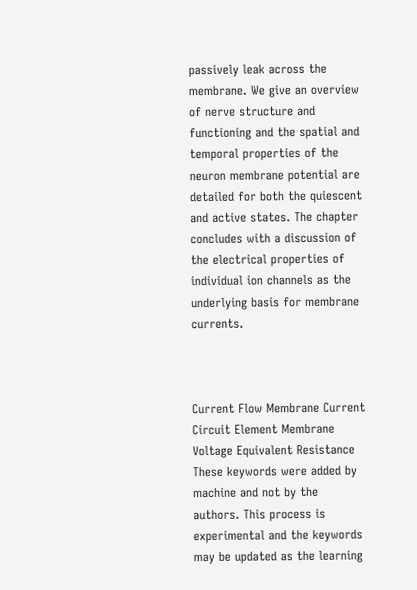passively leak across the membrane. We give an overview of nerve structure and functioning and the spatial and temporal properties of the neuron membrane potential are detailed for both the quiescent and active states. The chapter concludes with a discussion of the electrical properties of individual ion channels as the underlying basis for membrane currents.



Current Flow Membrane Current Circuit Element Membrane Voltage Equivalent Resistance
These keywords were added by machine and not by the authors. This process is experimental and the keywords may be updated as the learning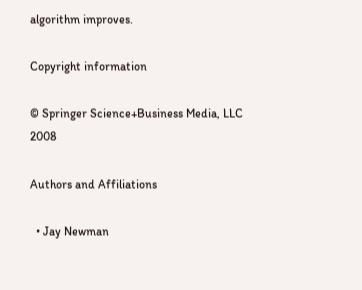algorithm improves.

Copyright information

© Springer Science+Business Media, LLC 2008

Authors and Affiliations

  • Jay Newman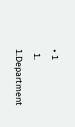• 1
  1. 1.Department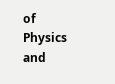of Physics and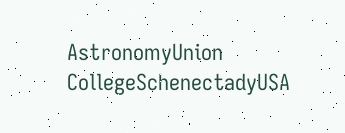AstronomyUnion CollegeSchenectadyUSA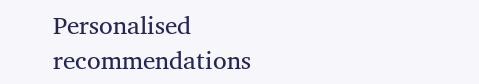Personalised recommendations